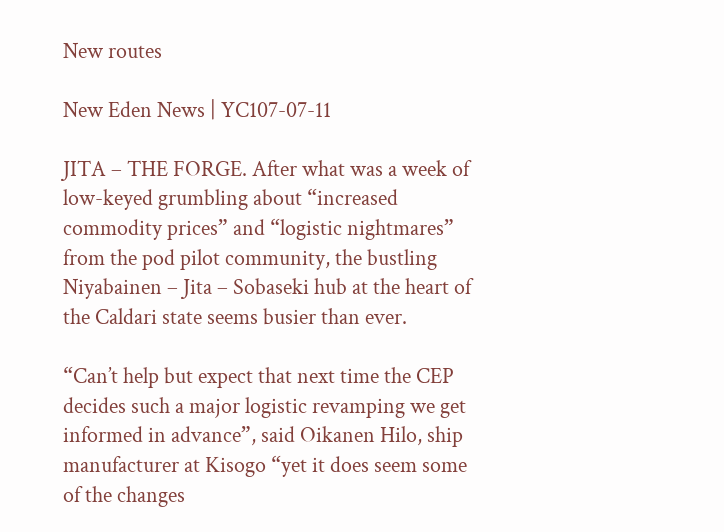New routes

New Eden News | YC107-07-11

JITA – THE FORGE. After what was a week of low-keyed grumbling about “increased commodity prices” and “logistic nightmares” from the pod pilot community, the bustling Niyabainen – Jita – Sobaseki hub at the heart of the Caldari state seems busier than ever.

“Can’t help but expect that next time the CEP decides such a major logistic revamping we get informed in advance”, said Oikanen Hilo, ship manufacturer at Kisogo “yet it does seem some of the changes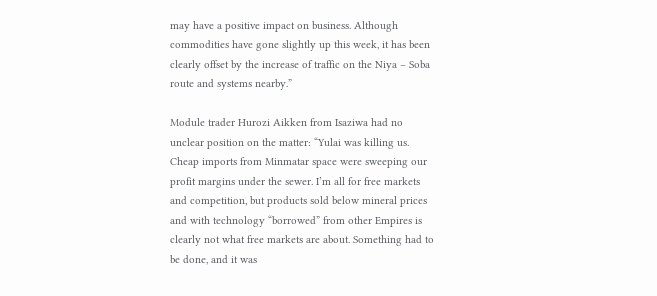may have a positive impact on business. Although commodities have gone slightly up this week, it has been clearly offset by the increase of traffic on the Niya – Soba route and systems nearby.”

Module trader Hurozi Aikken from Isaziwa had no unclear position on the matter: “Yulai was killing us. Cheap imports from Minmatar space were sweeping our profit margins under the sewer. I’m all for free markets and competition, but products sold below mineral prices and with technology “borrowed” from other Empires is clearly not what free markets are about. Something had to be done, and it was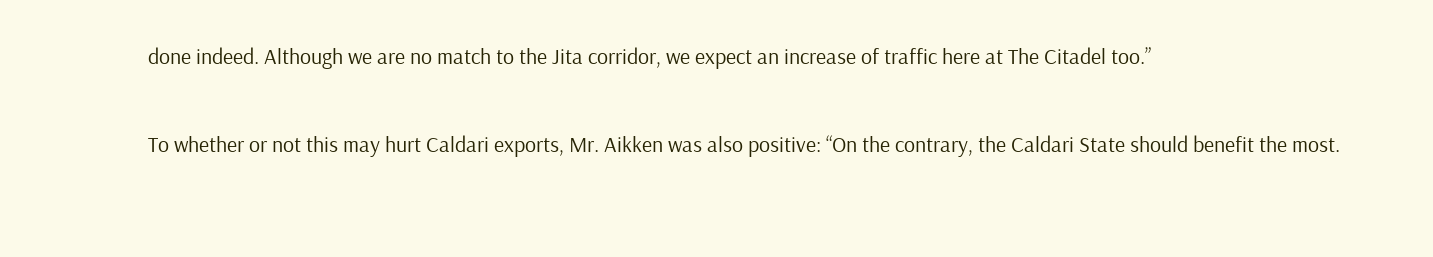done indeed. Although we are no match to the Jita corridor, we expect an increase of traffic here at The Citadel too.”

To whether or not this may hurt Caldari exports, Mr. Aikken was also positive: “On the contrary, the Caldari State should benefit the most.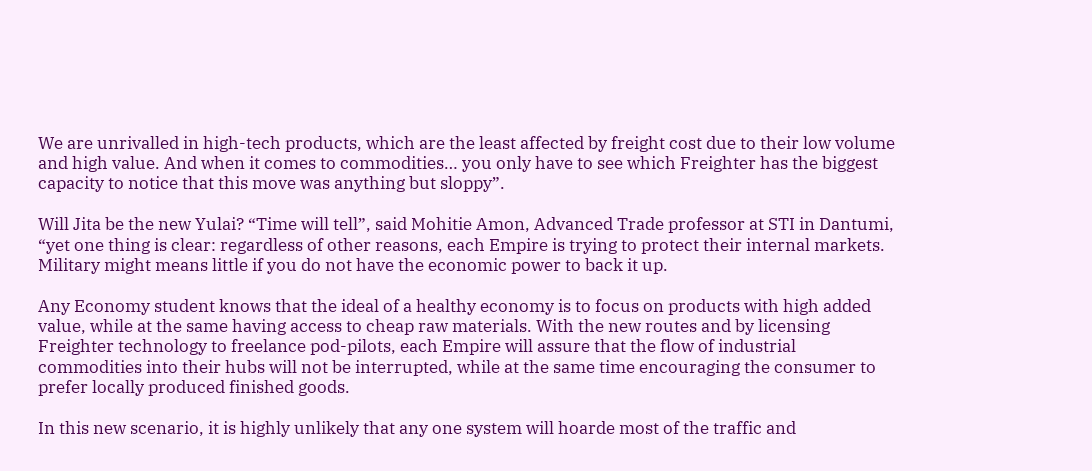We are unrivalled in high-tech products, which are the least affected by freight cost due to their low volume and high value. And when it comes to commodities… you only have to see which Freighter has the biggest capacity to notice that this move was anything but sloppy”.

Will Jita be the new Yulai? “Time will tell”, said Mohitie Amon, Advanced Trade professor at STI in Dantumi, “yet one thing is clear: regardless of other reasons, each Empire is trying to protect their internal markets. Military might means little if you do not have the economic power to back it up.

Any Economy student knows that the ideal of a healthy economy is to focus on products with high added value, while at the same having access to cheap raw materials. With the new routes and by licensing Freighter technology to freelance pod-pilots, each Empire will assure that the flow of industrial commodities into their hubs will not be interrupted, while at the same time encouraging the consumer to prefer locally produced finished goods.

In this new scenario, it is highly unlikely that any one system will hoarde most of the traffic and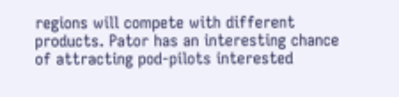regions will compete with different products. Pator has an interesting chance of attracting pod-pilots interested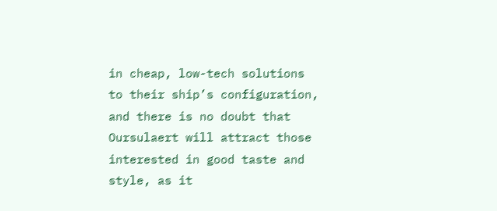in cheap, low-tech solutions to their ship’s configuration, and there is no doubt that Oursulaert will attract those interested in good taste and style, as it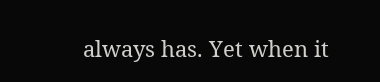always has. Yet when it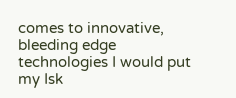comes to innovative, bleeding edge technologies I would put my Isk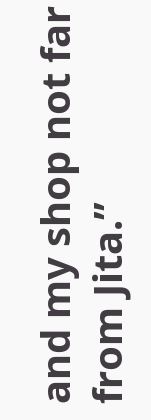and my shop not far from Jita.”